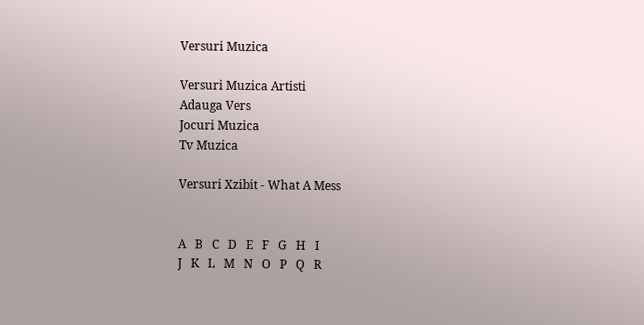Versuri Muzica

Versuri Muzica Artisti
Adauga Vers
Jocuri Muzica
Tv Muzica

Versuri Xzibit - What A Mess


A   B   C   D   E   F   G   H   I
J   K   L   M   N   O   P   Q   R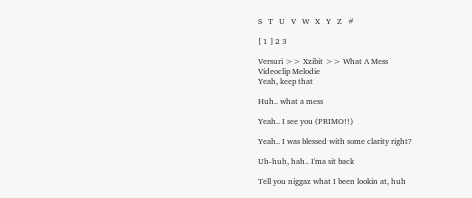S   T   U   V   W   X   Y   Z   #

[ 1 ] 2 3

Versuri >> Xzibit >> What A Mess
Videoclip Melodie
Yeah, keep that

Huh.. what a mess

Yeah.. I see you (PRIMO!!)

Yeah.. I was blessed with some clarity right?

Uh-huh, hah.. I'ma sit back

Tell you niggaz what I been lookin at, huh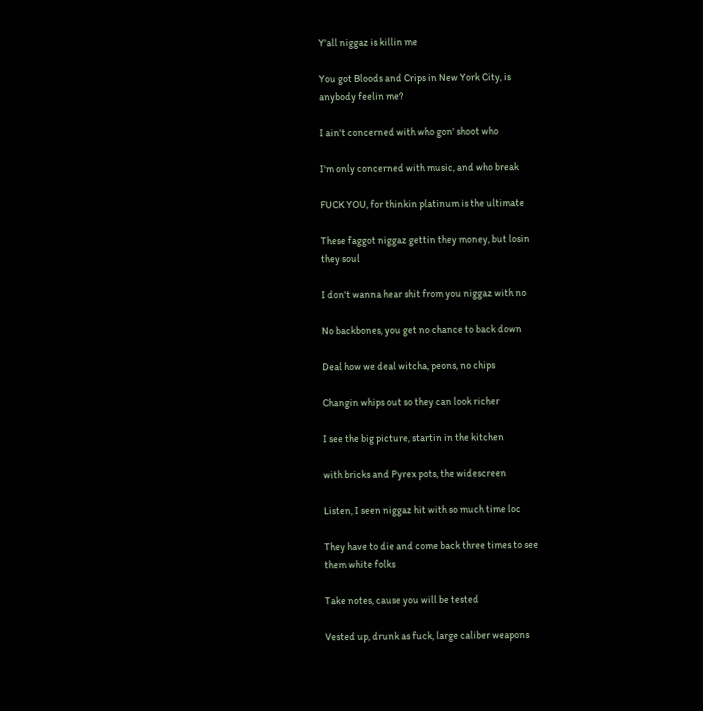Y'all niggaz is killin me

You got Bloods and Crips in New York City, is
anybody feelin me?

I ain't concerned with who gon' shoot who

I'm only concerned with music, and who break

FUCK YOU, for thinkin platinum is the ultimate

These faggot niggaz gettin they money, but losin
they soul

I don't wanna hear shit from you niggaz with no

No backbones, you get no chance to back down

Deal how we deal witcha, peons, no chips

Changin whips out so they can look richer

I see the big picture, startin in the kitchen

with bricks and Pyrex pots, the widescreen

Listen, I seen niggaz hit with so much time loc

They have to die and come back three times to see
them white folks

Take notes, cause you will be tested

Vested up, drunk as fuck, large caliber weapons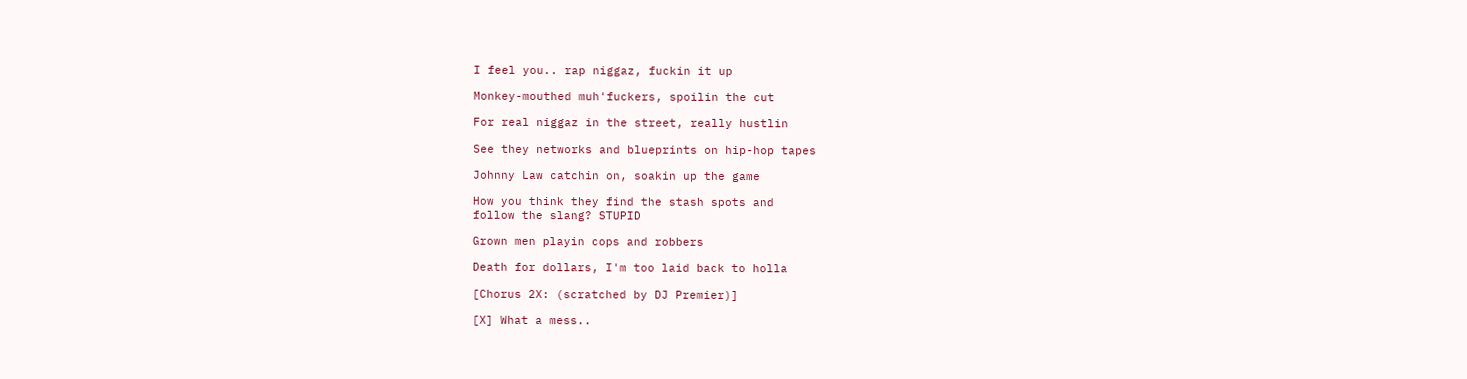I feel you.. rap niggaz, fuckin it up

Monkey-mouthed muh'fuckers, spoilin the cut

For real niggaz in the street, really hustlin

See they networks and blueprints on hip-hop tapes

Johnny Law catchin on, soakin up the game

How you think they find the stash spots and
follow the slang? STUPID

Grown men playin cops and robbers

Death for dollars, I'm too laid back to holla

[Chorus 2X: (scratched by DJ Premier)]

[X] What a mess..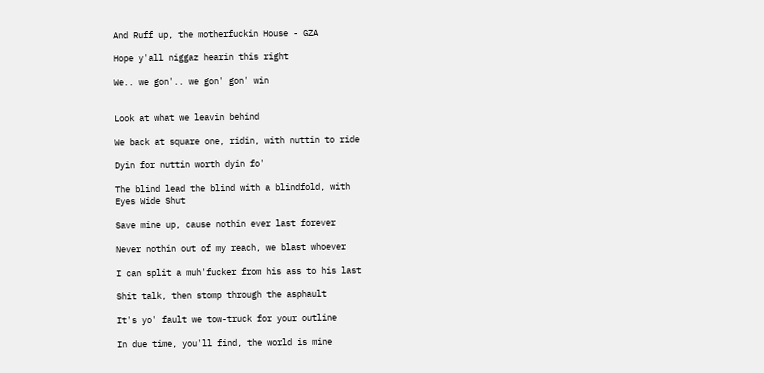And Ruff up, the motherfuckin House - GZA

Hope y'all niggaz hearin this right

We.. we gon'.. we gon' gon' win


Look at what we leavin behind

We back at square one, ridin, with nuttin to ride

Dyin for nuttin worth dyin fo'

The blind lead the blind with a blindfold, with
Eyes Wide Shut

Save mine up, cause nothin ever last forever

Never nothin out of my reach, we blast whoever

I can split a muh'fucker from his ass to his last

Shit talk, then stomp through the asphault

It's yo' fault we tow-truck for your outline

In due time, you'll find, the world is mine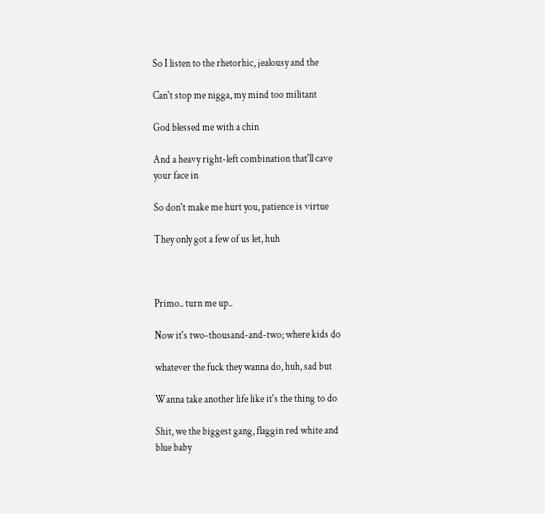So I listen to the rhetorhic, jealousy and the

Can't stop me nigga, my mind too militant

God blessed me with a chin

And a heavy right-left combination that'll cave
your face in

So don't make me hurt you, patience is virtue

They only got a few of us let, huh



Primo.. turn me up..

Now it's two-thousand-and-two; where kids do

whatever the fuck they wanna do, huh, sad but

Wanna take another life like it's the thing to do

Shit, we the biggest gang, flaggin red white and
blue baby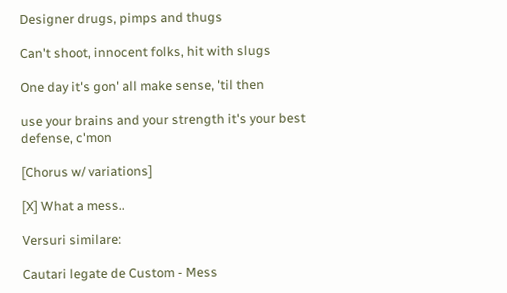Designer drugs, pimps and thugs

Can't shoot, innocent folks, hit with slugs

One day it's gon' all make sense, 'til then

use your brains and your strength it's your best
defense, c'mon

[Chorus w/ variations]

[X] What a mess..

Versuri similare:

Cautari legate de Custom - Mess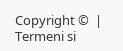Copyright ©  | Termeni si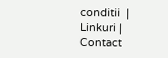conditii  |  Linkuri |  Contact